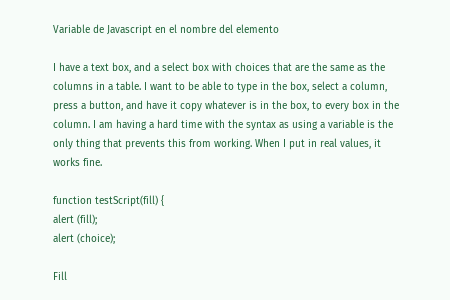Variable de Javascript en el nombre del elemento

I have a text box, and a select box with choices that are the same as the columns in a table. I want to be able to type in the box, select a column, press a button, and have it copy whatever is in the box, to every box in the column. I am having a hard time with the syntax as using a variable is the only thing that prevents this from working. When I put in real values, it works fine.

function testScript(fill) {
alert (fill);
alert (choice);

Fill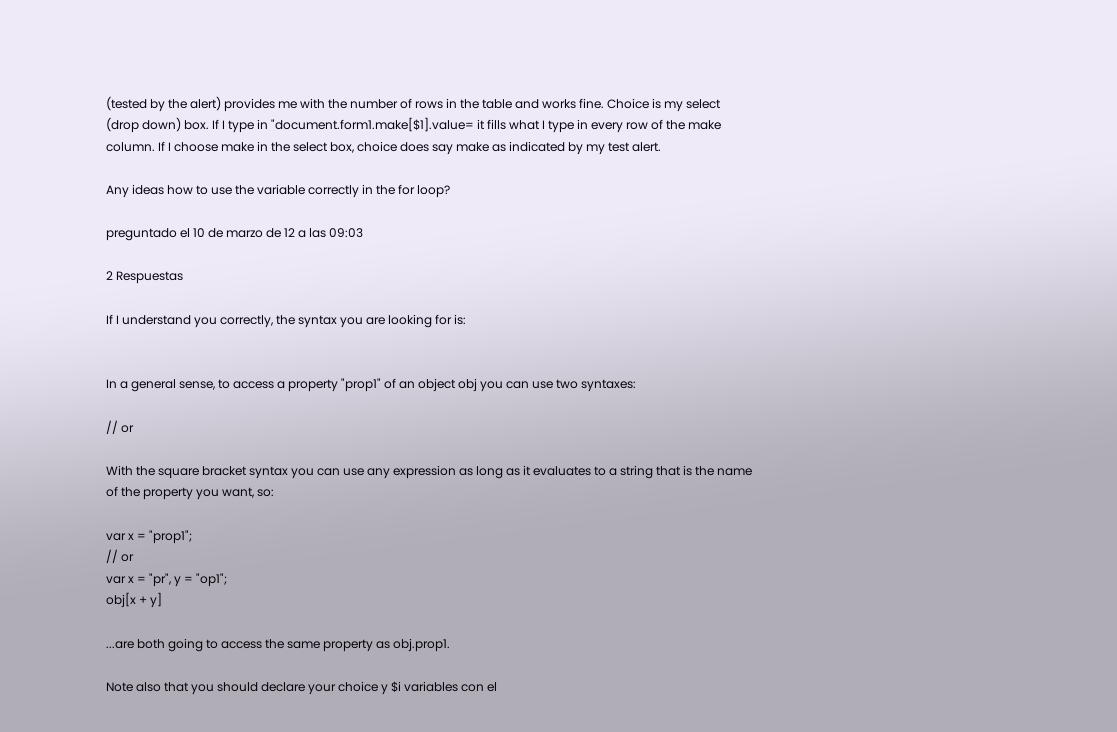(tested by the alert) provides me with the number of rows in the table and works fine. Choice is my select (drop down) box. If I type in "document.form1.make[$1].value= it fills what I type in every row of the make column. If I choose make in the select box, choice does say make as indicated by my test alert.

Any ideas how to use the variable correctly in the for loop?

preguntado el 10 de marzo de 12 a las 09:03

2 Respuestas

If I understand you correctly, the syntax you are looking for is:


In a general sense, to access a property "prop1" of an object obj you can use two syntaxes:

// or

With the square bracket syntax you can use any expression as long as it evaluates to a string that is the name of the property you want, so:

var x = "prop1";
// or
var x = "pr", y = "op1";
obj[x + y]

...are both going to access the same property as obj.prop1.

Note also that you should declare your choice y $i variables con el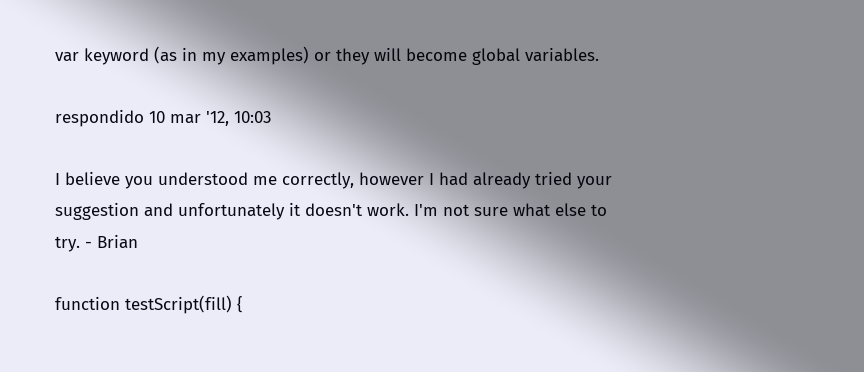var keyword (as in my examples) or they will become global variables.

respondido 10 mar '12, 10:03

I believe you understood me correctly, however I had already tried your suggestion and unfortunately it doesn't work. I'm not sure what else to try. - Brian

function testScript(fill) {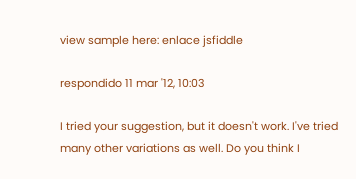view sample here: enlace jsfiddle

respondido 11 mar '12, 10:03

I tried your suggestion, but it doesn't work. I've tried many other variations as well. Do you think I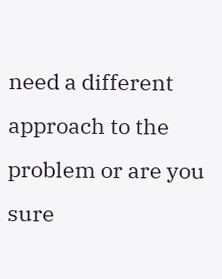need a different approach to the problem or are you sure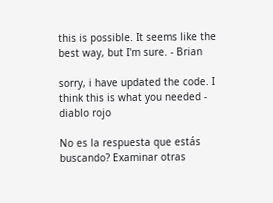this is possible. It seems like the best way, but I'm sure. - Brian

sorry, i have updated the code. I think this is what you needed - diablo rojo

No es la respuesta que estás buscando? Examinar otras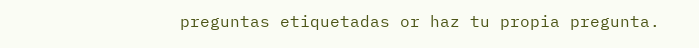preguntas etiquetadas or haz tu propia pregunta.